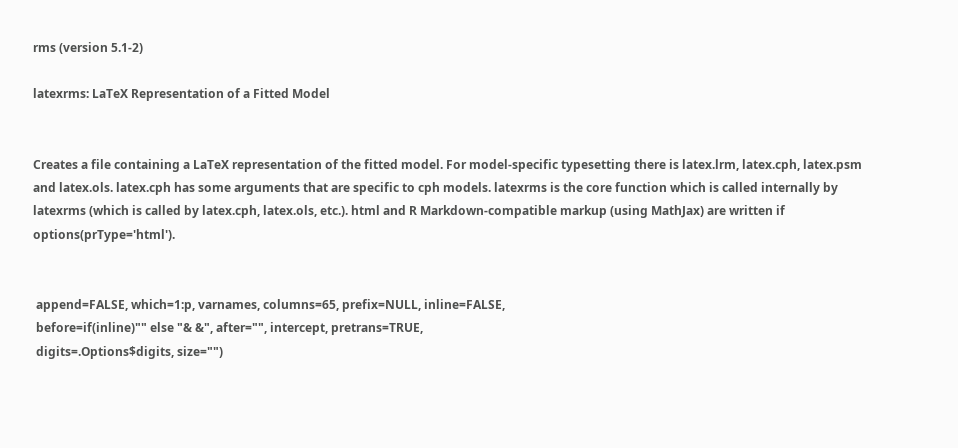rms (version 5.1-2)

latexrms: LaTeX Representation of a Fitted Model


Creates a file containing a LaTeX representation of the fitted model. For model-specific typesetting there is latex.lrm, latex.cph, latex.psm and latex.ols. latex.cph has some arguments that are specific to cph models. latexrms is the core function which is called internally by latexrms (which is called by latex.cph, latex.ols, etc.). html and R Markdown-compatible markup (using MathJax) are written if options(prType='html').


 append=FALSE, which=1:p, varnames, columns=65, prefix=NULL, inline=FALSE,
 before=if(inline)"" else "& &", after="", intercept, pretrans=TRUE,
 digits=.Options$digits, size="")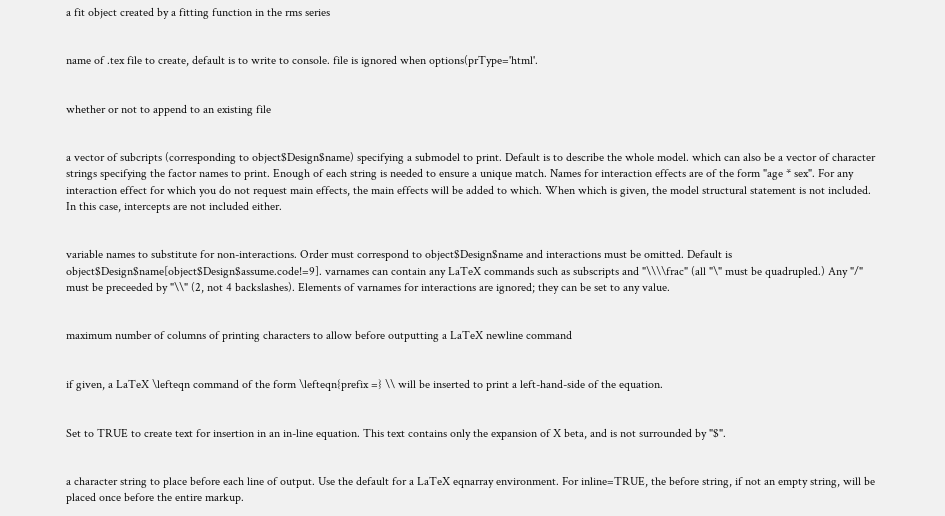a fit object created by a fitting function in the rms series


name of .tex file to create, default is to write to console. file is ignored when options(prType='html'.


whether or not to append to an existing file


a vector of subcripts (corresponding to object$Design$name) specifying a submodel to print. Default is to describe the whole model. which can also be a vector of character strings specifying the factor names to print. Enough of each string is needed to ensure a unique match. Names for interaction effects are of the form "age * sex". For any interaction effect for which you do not request main effects, the main effects will be added to which. When which is given, the model structural statement is not included. In this case, intercepts are not included either.


variable names to substitute for non-interactions. Order must correspond to object$Design$name and interactions must be omitted. Default is object$Design$name[object$Design$assume.code!=9]. varnames can contain any LaTeX commands such as subscripts and "\\\\frac" (all "\" must be quadrupled.) Any "/" must be preceeded by "\\" (2, not 4 backslashes). Elements of varnames for interactions are ignored; they can be set to any value.


maximum number of columns of printing characters to allow before outputting a LaTeX newline command


if given, a LaTeX \lefteqn command of the form \lefteqn{prefix =} \\ will be inserted to print a left-hand-side of the equation.


Set to TRUE to create text for insertion in an in-line equation. This text contains only the expansion of X beta, and is not surrounded by "$".


a character string to place before each line of output. Use the default for a LaTeX eqnarray environment. For inline=TRUE, the before string, if not an empty string, will be placed once before the entire markup.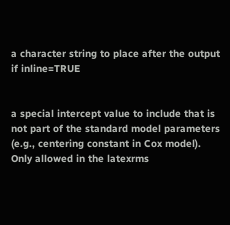a character string to place after the output if inline=TRUE


a special intercept value to include that is not part of the standard model parameters (e.g., centering constant in Cox model). Only allowed in the latexrms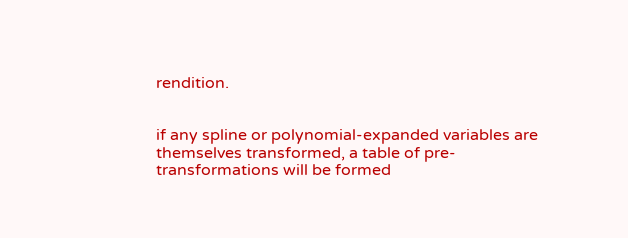rendition.


if any spline or polynomial-expanded variables are themselves transformed, a table of pre-transformations will be formed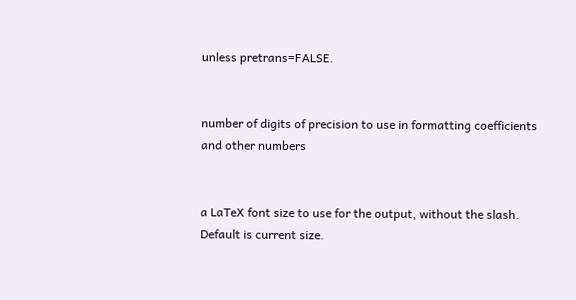unless pretrans=FALSE.


number of digits of precision to use in formatting coefficients and other numbers


a LaTeX font size to use for the output, without the slash. Default is current size.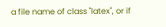a file name of class "latex", or if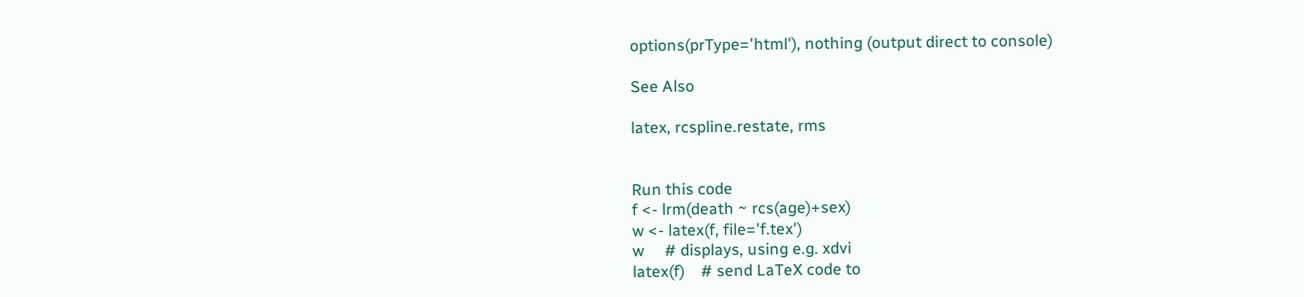options(prType='html'), nothing (output direct to console)

See Also

latex, rcspline.restate, rms


Run this code
f <- lrm(death ~ rcs(age)+sex)
w <- latex(f, file='f.tex')
w     # displays, using e.g. xdvi
latex(f)    # send LaTeX code to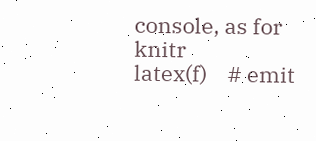console, as for knitr
latex(f)    # emit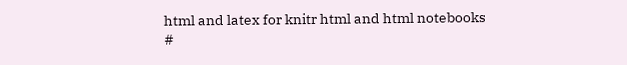html and latex for knitr html and html notebooks
#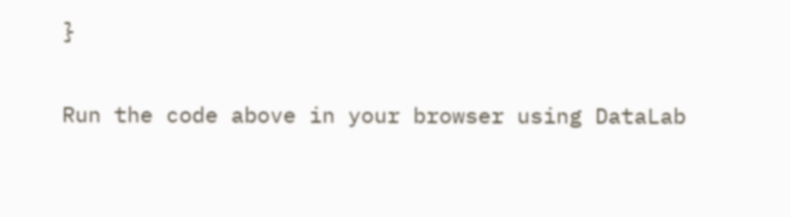}

Run the code above in your browser using DataLab